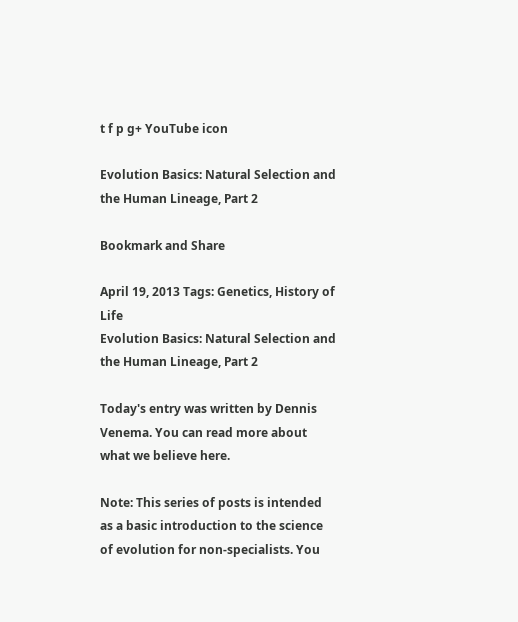t f p g+ YouTube icon

Evolution Basics: Natural Selection and the Human Lineage, Part 2

Bookmark and Share

April 19, 2013 Tags: Genetics, History of Life
Evolution Basics: Natural Selection and the Human Lineage, Part 2

Today's entry was written by Dennis Venema. You can read more about what we believe here.

Note: This series of posts is intended as a basic introduction to the science of evolution for non-specialists. You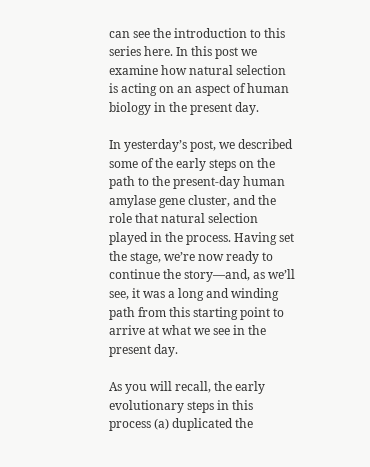can see the introduction to this series here. In this post we examine how natural selection is acting on an aspect of human biology in the present day.

In yesterday’s post, we described some of the early steps on the path to the present-day human amylase gene cluster, and the role that natural selection played in the process. Having set the stage, we’re now ready to continue the story—and, as we’ll see, it was a long and winding path from this starting point to arrive at what we see in the present day.

As you will recall, the early evolutionary steps in this process (a) duplicated the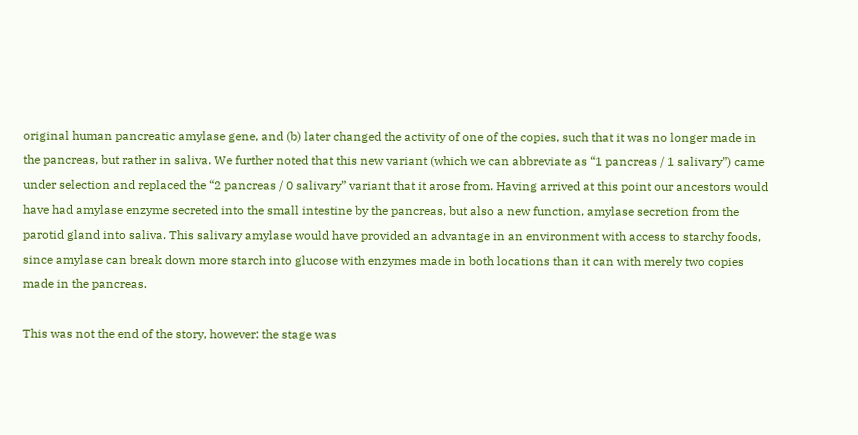original human pancreatic amylase gene, and (b) later changed the activity of one of the copies, such that it was no longer made in the pancreas, but rather in saliva. We further noted that this new variant (which we can abbreviate as “1 pancreas / 1 salivary”) came under selection and replaced the “2 pancreas / 0 salivary” variant that it arose from. Having arrived at this point our ancestors would have had amylase enzyme secreted into the small intestine by the pancreas, but also a new function, amylase secretion from the parotid gland into saliva. This salivary amylase would have provided an advantage in an environment with access to starchy foods, since amylase can break down more starch into glucose with enzymes made in both locations than it can with merely two copies made in the pancreas.

This was not the end of the story, however: the stage was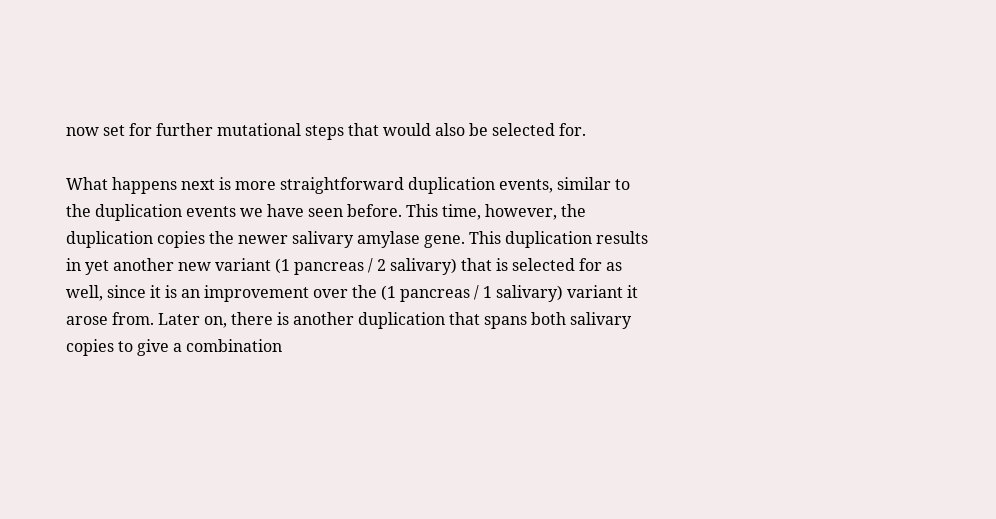now set for further mutational steps that would also be selected for.

What happens next is more straightforward duplication events, similar to the duplication events we have seen before. This time, however, the duplication copies the newer salivary amylase gene. This duplication results in yet another new variant (1 pancreas / 2 salivary) that is selected for as well, since it is an improvement over the (1 pancreas / 1 salivary) variant it arose from. Later on, there is another duplication that spans both salivary copies to give a combination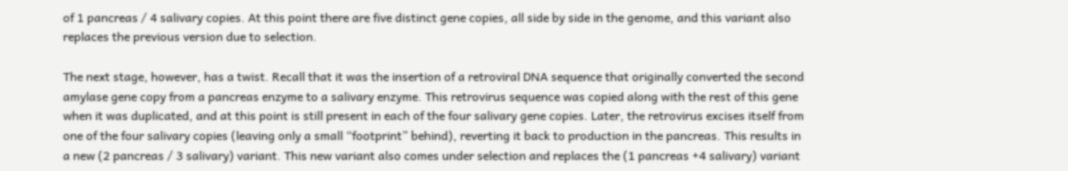of 1 pancreas / 4 salivary copies. At this point there are five distinct gene copies, all side by side in the genome, and this variant also replaces the previous version due to selection.

The next stage, however, has a twist. Recall that it was the insertion of a retroviral DNA sequence that originally converted the second amylase gene copy from a pancreas enzyme to a salivary enzyme. This retrovirus sequence was copied along with the rest of this gene when it was duplicated, and at this point is still present in each of the four salivary gene copies. Later, the retrovirus excises itself from one of the four salivary copies (leaving only a small “footprint” behind), reverting it back to production in the pancreas. This results in a new (2 pancreas / 3 salivary) variant. This new variant also comes under selection and replaces the (1 pancreas +4 salivary) variant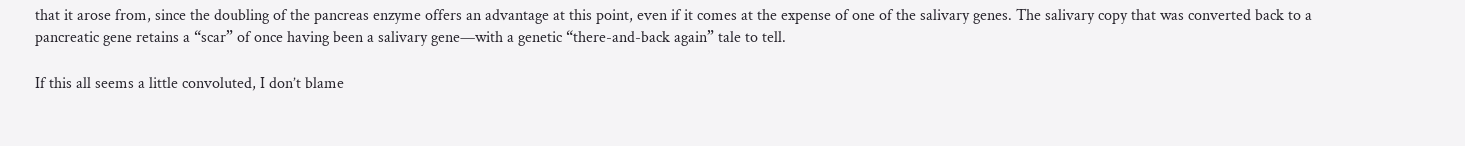that it arose from, since the doubling of the pancreas enzyme offers an advantage at this point, even if it comes at the expense of one of the salivary genes. The salivary copy that was converted back to a pancreatic gene retains a “scar” of once having been a salivary gene—with a genetic “there-and-back again” tale to tell.

If this all seems a little convoluted, I don’t blame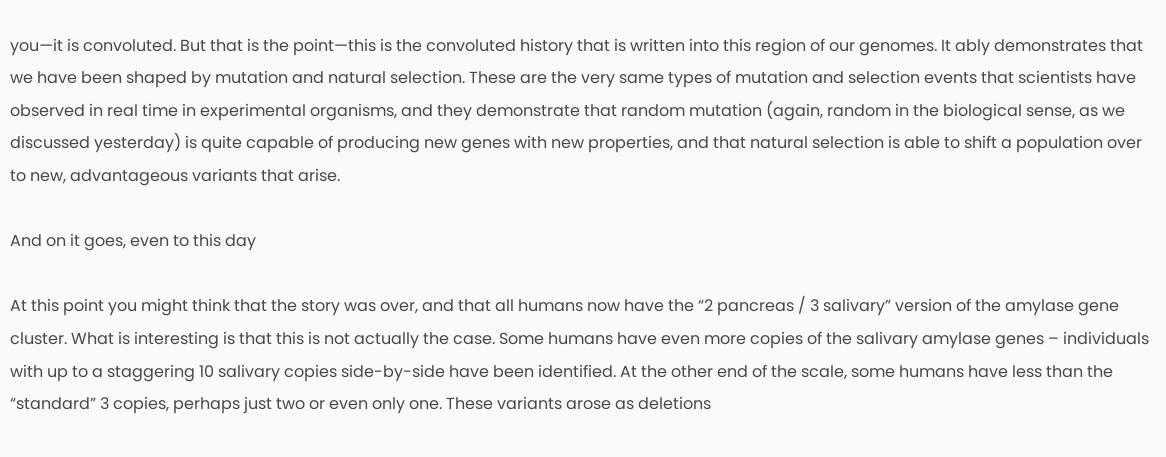you—it is convoluted. But that is the point—this is the convoluted history that is written into this region of our genomes. It ably demonstrates that we have been shaped by mutation and natural selection. These are the very same types of mutation and selection events that scientists have observed in real time in experimental organisms, and they demonstrate that random mutation (again, random in the biological sense, as we discussed yesterday) is quite capable of producing new genes with new properties, and that natural selection is able to shift a population over to new, advantageous variants that arise.

And on it goes, even to this day

At this point you might think that the story was over, and that all humans now have the “2 pancreas / 3 salivary” version of the amylase gene cluster. What is interesting is that this is not actually the case. Some humans have even more copies of the salivary amylase genes – individuals with up to a staggering 10 salivary copies side-by-side have been identified. At the other end of the scale, some humans have less than the “standard” 3 copies, perhaps just two or even only one. These variants arose as deletions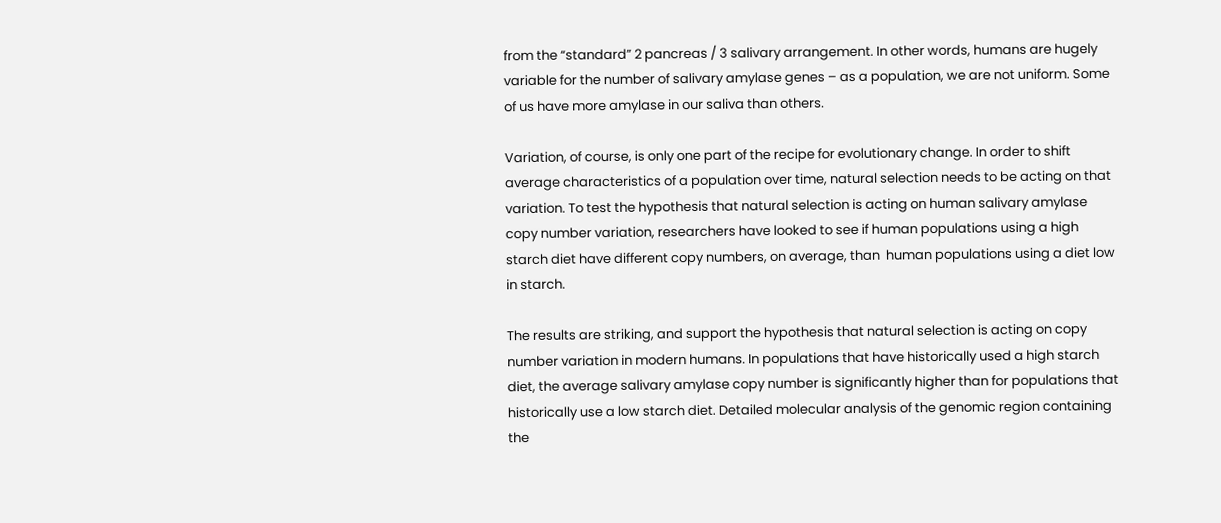from the “standard” 2 pancreas / 3 salivary arrangement. In other words, humans are hugely variable for the number of salivary amylase genes – as a population, we are not uniform. Some of us have more amylase in our saliva than others.

Variation, of course, is only one part of the recipe for evolutionary change. In order to shift average characteristics of a population over time, natural selection needs to be acting on that variation. To test the hypothesis that natural selection is acting on human salivary amylase copy number variation, researchers have looked to see if human populations using a high starch diet have different copy numbers, on average, than  human populations using a diet low in starch.

The results are striking, and support the hypothesis that natural selection is acting on copy number variation in modern humans. In populations that have historically used a high starch diet, the average salivary amylase copy number is significantly higher than for populations that historically use a low starch diet. Detailed molecular analysis of the genomic region containing the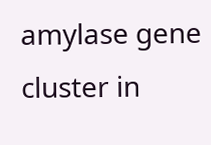amylase gene cluster in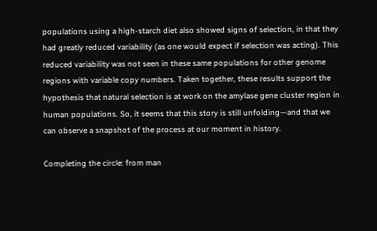populations using a high-starch diet also showed signs of selection, in that they had greatly reduced variability (as one would expect if selection was acting). This reduced variability was not seen in these same populations for other genome regions with variable copy numbers. Taken together, these results support the hypothesis that natural selection is at work on the amylase gene cluster region in human populations. So, it seems that this story is still unfolding—and that we can observe a snapshot of the process at our moment in history.

Completing the circle: from man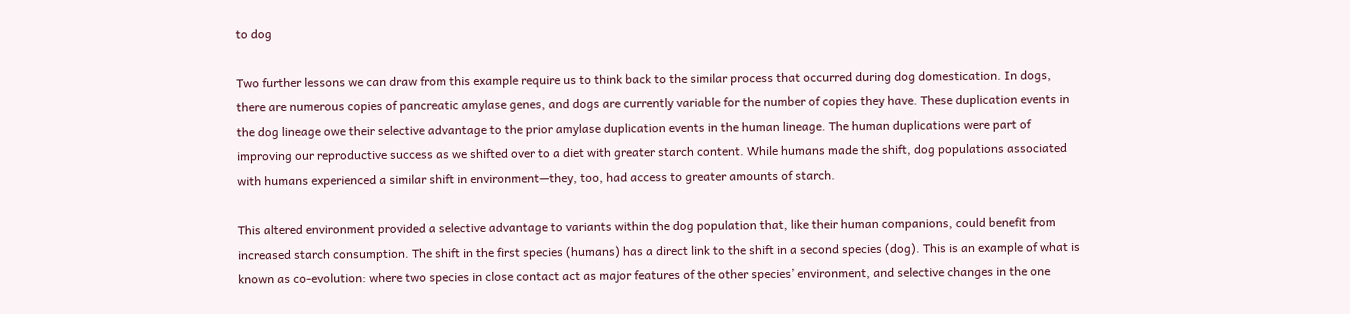to dog

Two further lessons we can draw from this example require us to think back to the similar process that occurred during dog domestication. In dogs, there are numerous copies of pancreatic amylase genes, and dogs are currently variable for the number of copies they have. These duplication events in the dog lineage owe their selective advantage to the prior amylase duplication events in the human lineage. The human duplications were part of improving our reproductive success as we shifted over to a diet with greater starch content. While humans made the shift, dog populations associated with humans experienced a similar shift in environment—they, too, had access to greater amounts of starch.

This altered environment provided a selective advantage to variants within the dog population that, like their human companions, could benefit from increased starch consumption. The shift in the first species (humans) has a direct link to the shift in a second species (dog). This is an example of what is known as co-evolution: where two species in close contact act as major features of the other species’ environment, and selective changes in the one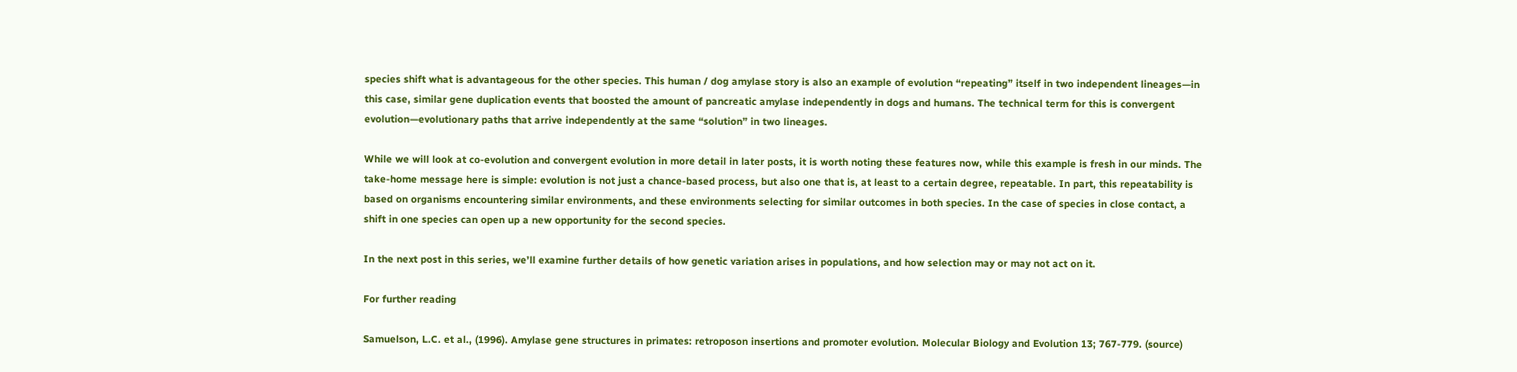species shift what is advantageous for the other species. This human / dog amylase story is also an example of evolution “repeating” itself in two independent lineages—in this case, similar gene duplication events that boosted the amount of pancreatic amylase independently in dogs and humans. The technical term for this is convergent evolution—evolutionary paths that arrive independently at the same “solution” in two lineages.

While we will look at co-evolution and convergent evolution in more detail in later posts, it is worth noting these features now, while this example is fresh in our minds. The take-home message here is simple: evolution is not just a chance-based process, but also one that is, at least to a certain degree, repeatable. In part, this repeatability is based on organisms encountering similar environments, and these environments selecting for similar outcomes in both species. In the case of species in close contact, a shift in one species can open up a new opportunity for the second species.

In the next post in this series, we’ll examine further details of how genetic variation arises in populations, and how selection may or may not act on it.

For further reading

Samuelson, L.C. et al., (1996). Amylase gene structures in primates: retroposon insertions and promoter evolution. Molecular Biology and Evolution 13; 767-779. (source)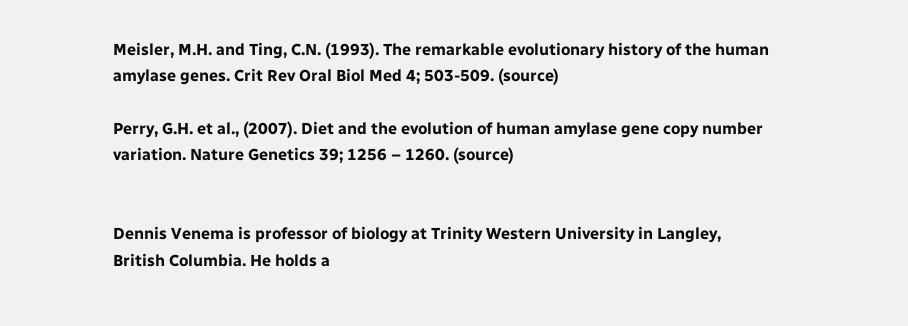Meisler, M.H. and Ting, C.N. (1993). The remarkable evolutionary history of the human amylase genes. Crit Rev Oral Biol Med 4; 503-509. (source)

Perry, G.H. et al., (2007). Diet and the evolution of human amylase gene copy number variation. Nature Genetics 39; 1256 – 1260. (source)


Dennis Venema is professor of biology at Trinity Western University in Langley, British Columbia. He holds a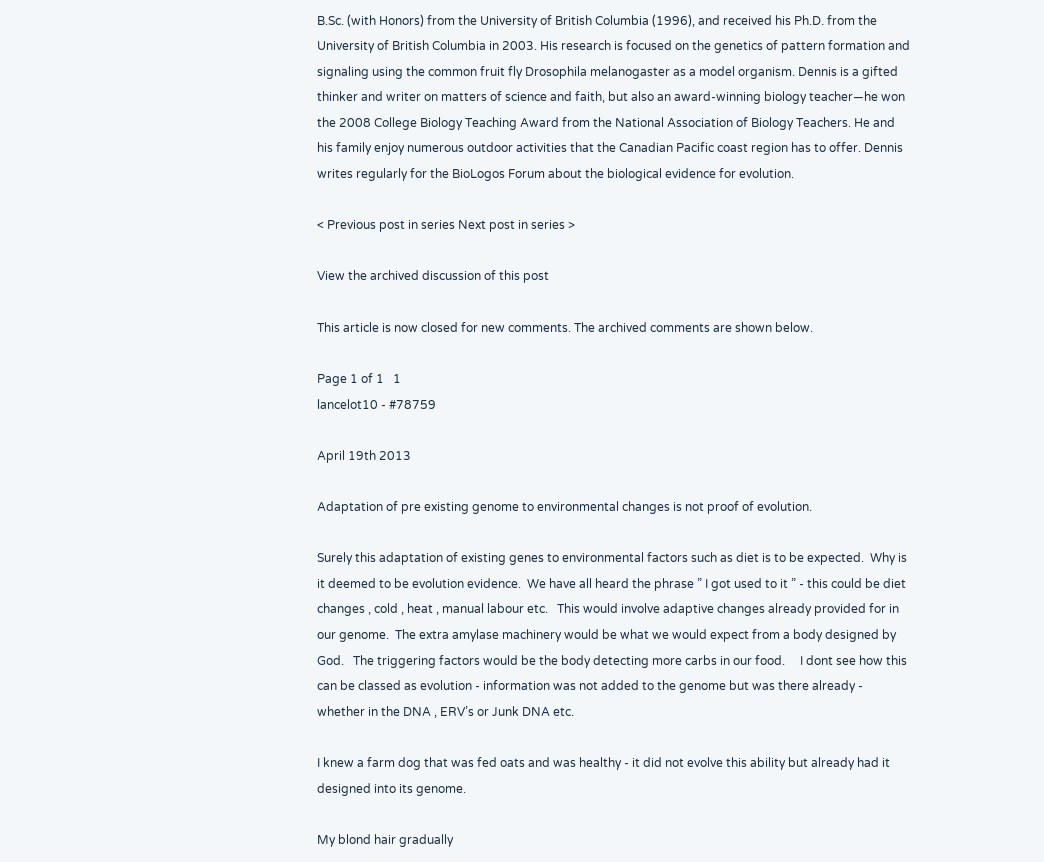B.Sc. (with Honors) from the University of British Columbia (1996), and received his Ph.D. from the University of British Columbia in 2003. His research is focused on the genetics of pattern formation and signaling using the common fruit fly Drosophila melanogaster as a model organism. Dennis is a gifted thinker and writer on matters of science and faith, but also an award-winning biology teacher—he won the 2008 College Biology Teaching Award from the National Association of Biology Teachers. He and his family enjoy numerous outdoor activities that the Canadian Pacific coast region has to offer. Dennis writes regularly for the BioLogos Forum about the biological evidence for evolution.

< Previous post in series Next post in series >

View the archived discussion of this post

This article is now closed for new comments. The archived comments are shown below.

Page 1 of 1   1
lancelot10 - #78759

April 19th 2013

Adaptation of pre existing genome to environmental changes is not proof of evolution.

Surely this adaptation of existing genes to environmental factors such as diet is to be expected.  Why is it deemed to be evolution evidence.  We have all heard the phrase ” I got used to it ” - this could be diet changes , cold , heat , manual labour etc.   This would involve adaptive changes already provided for in our genome.  The extra amylase machinery would be what we would expect from a body designed by God.   The triggering factors would be the body detecting more carbs in our food.     I dont see how this can be classed as evolution - information was not added to the genome but was there already - whether in the DNA , ERV’s or Junk DNA etc.

I knew a farm dog that was fed oats and was healthy - it did not evolve this ability but already had it designed into its genome.

My blond hair gradually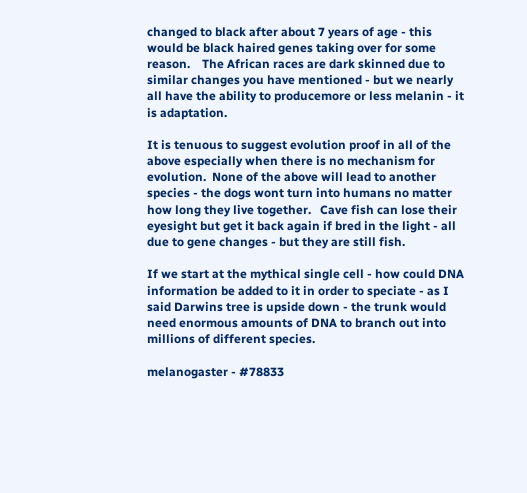changed to black after about 7 years of age - this would be black haired genes taking over for some reason.    The African races are dark skinned due to similar changes you have mentioned - but we nearly all have the ability to producemore or less melanin - it is adaptation.

It is tenuous to suggest evolution proof in all of the above especially when there is no mechanism for evolution.  None of the above will lead to another species - the dogs wont turn into humans no matter how long they live together.   Cave fish can lose their eyesight but get it back again if bred in the light - all due to gene changes - but they are still fish.

If we start at the mythical single cell - how could DNA information be added to it in order to speciate - as I said Darwins tree is upside down - the trunk would need enormous amounts of DNA to branch out into millions of different species.

melanogaster - #78833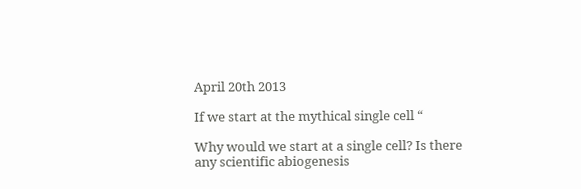April 20th 2013

If we start at the mythical single cell “

Why would we start at a single cell? Is there any scientific abiogenesis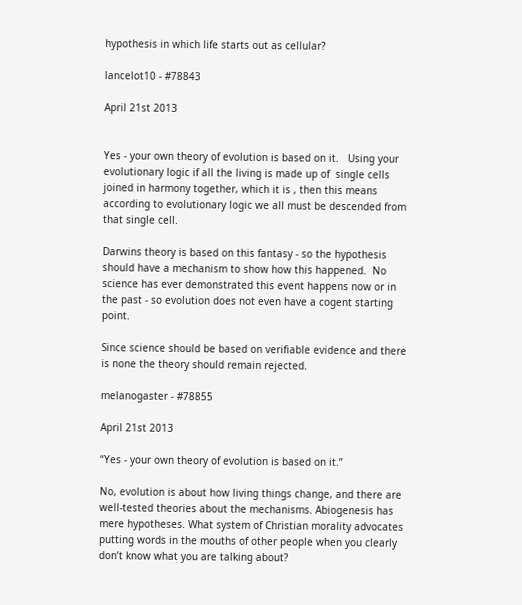hypothesis in which life starts out as cellular?

lancelot10 - #78843

April 21st 2013


Yes - your own theory of evolution is based on it.   Using your evolutionary logic if all the living is made up of  single cells joined in harmony together, which it is , then this means according to evolutionary logic we all must be descended from that single cell.

Darwins theory is based on this fantasy - so the hypothesis should have a mechanism to show how this happened.  No science has ever demonstrated this event happens now or in the past - so evolution does not even have a cogent starting point.

Since science should be based on verifiable evidence and there is none the theory should remain rejected.

melanogaster - #78855

April 21st 2013

“Yes - your own theory of evolution is based on it.”

No, evolution is about how living things change, and there are well-tested theories about the mechanisms. Abiogenesis has mere hypotheses. What system of Christian morality advocates putting words in the mouths of other people when you clearly don’t know what you are talking about?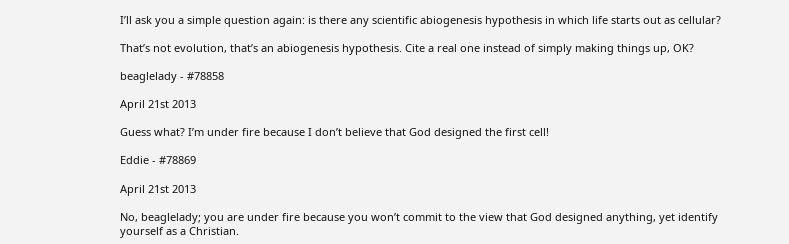I’ll ask you a simple question again: is there any scientific abiogenesis hypothesis in which life starts out as cellular?

That’s not evolution, that’s an abiogenesis hypothesis. Cite a real one instead of simply making things up, OK?

beaglelady - #78858

April 21st 2013

Guess what? I’m under fire because I don’t believe that God designed the first cell!

Eddie - #78869

April 21st 2013

No, beaglelady; you are under fire because you won’t commit to the view that God designed anything, yet identify yourself as a Christian.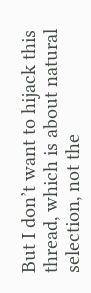But I don’t want to hijack this thread, which is about natural selection, not the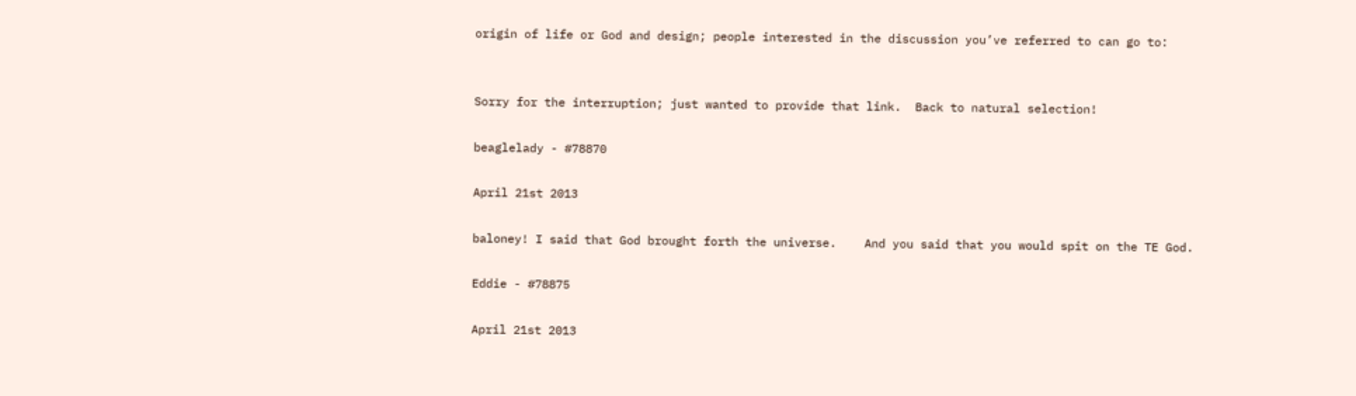origin of life or God and design; people interested in the discussion you’ve referred to can go to:


Sorry for the interruption; just wanted to provide that link.  Back to natural selection!

beaglelady - #78870

April 21st 2013

baloney! I said that God brought forth the universe.    And you said that you would spit on the TE God.

Eddie - #78875

April 21st 2013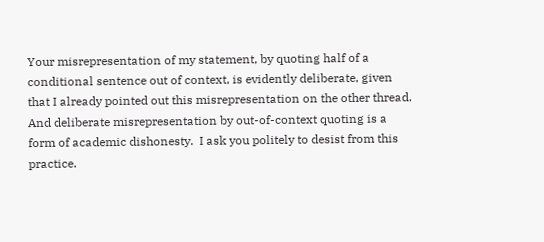Your misrepresentation of my statement, by quoting half of a conditional sentence out of context, is evidently deliberate, given that I already pointed out this misrepresentation on the other thread.  And deliberate misrepresentation by out-of-context quoting is a form of academic dishonesty.  I ask you politely to desist from this practice.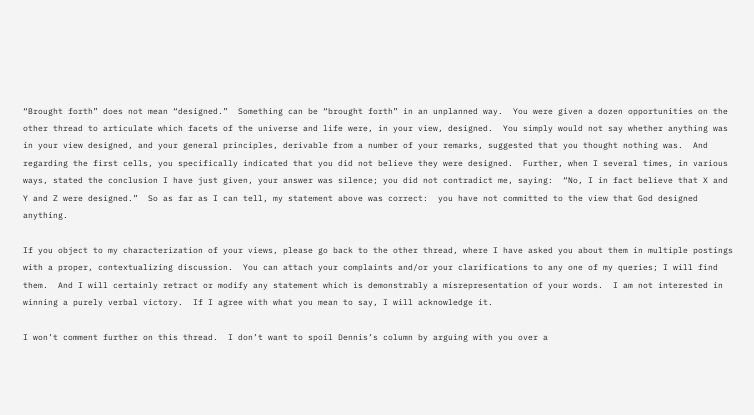“Brought forth” does not mean “designed.”  Something can be “brought forth” in an unplanned way.  You were given a dozen opportunities on the other thread to articulate which facets of the universe and life were, in your view, designed.  You simply would not say whether anything was in your view designed, and your general principles, derivable from a number of your remarks, suggested that you thought nothing was.  And regarding the first cells, you specifically indicated that you did not believe they were designed.  Further, when I several times, in various ways, stated the conclusion I have just given, your answer was silence; you did not contradict me, saying:  “No, I in fact believe that X and Y and Z were designed.”  So as far as I can tell, my statement above was correct:  you have not committed to the view that God designed anything.

If you object to my characterization of your views, please go back to the other thread, where I have asked you about them in multiple postings with a proper, contextualizing discussion.  You can attach your complaints and/or your clarifications to any one of my queries; I will find them.  And I will certainly retract or modify any statement which is demonstrably a misrepresentation of your words.  I am not interested in winning a purely verbal victory.  If I agree with what you mean to say, I will acknowledge it.

I won’t comment further on this thread.  I don’t want to spoil Dennis’s column by arguing with you over a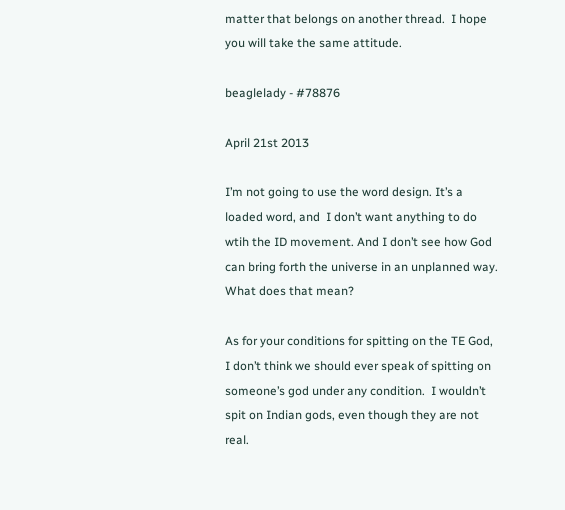matter that belongs on another thread.  I hope you will take the same attitude.

beaglelady - #78876

April 21st 2013

I’m not going to use the word design. It’s a loaded word, and  I don’t want anything to do wtih the ID movement. And I don’t see how God can bring forth the universe in an unplanned way.  What does that mean?

As for your conditions for spitting on the TE God,  I don’t think we should ever speak of spitting on someone’s god under any condition.  I wouldn’t spit on Indian gods, even though they are not real.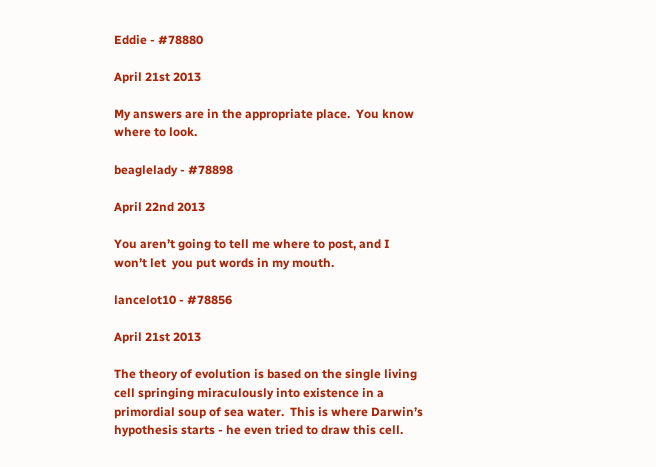Eddie - #78880

April 21st 2013

My answers are in the appropriate place.  You know where to look.

beaglelady - #78898

April 22nd 2013

You aren’t going to tell me where to post, and I won’t let  you put words in my mouth.

lancelot10 - #78856

April 21st 2013

The theory of evolution is based on the single living cell springing miraculously into existence in a primordial soup of sea water.  This is where Darwin’s hypothesis starts - he even tried to draw this cell.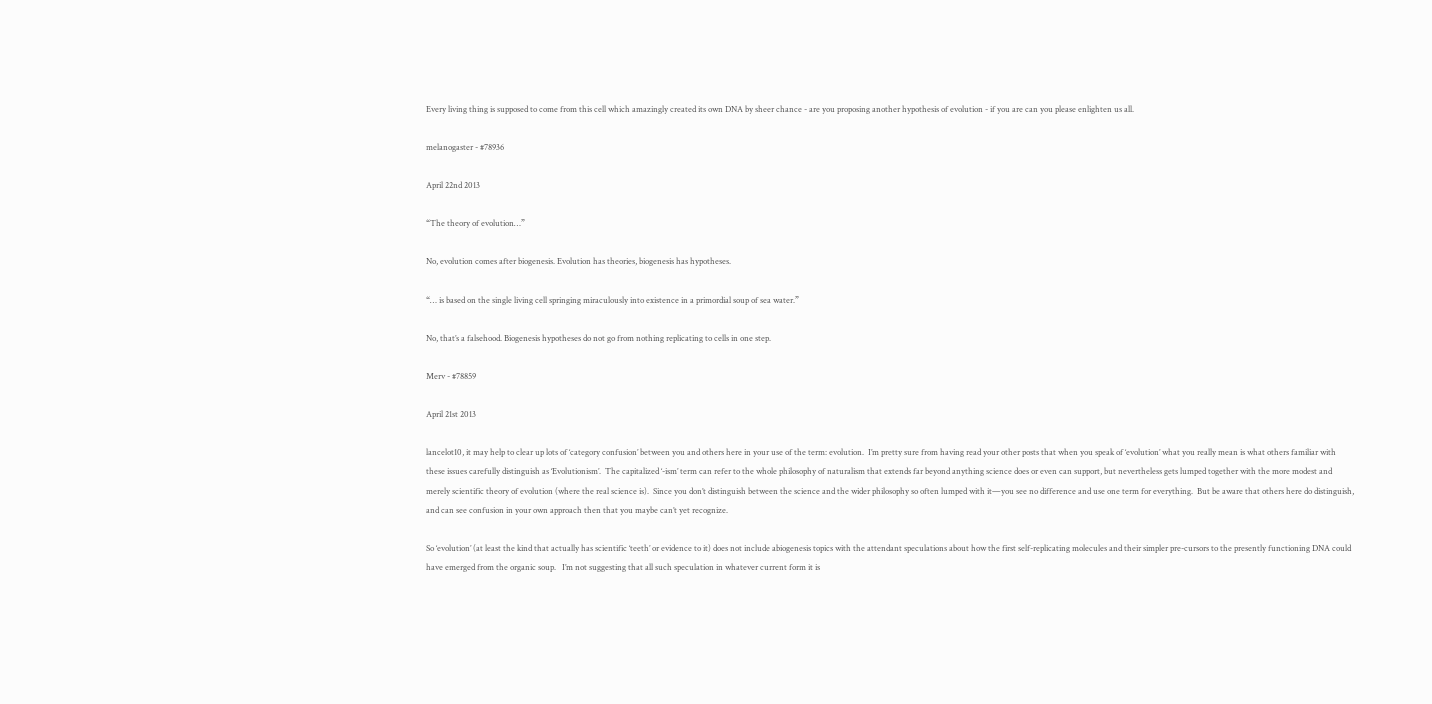Every living thing is supposed to come from this cell which amazingly created its own DNA by sheer chance - are you proposing another hypothesis of evolution - if you are can you please enlighten us all.

melanogaster - #78936

April 22nd 2013

“The theory of evolution…”

No, evolution comes after biogenesis. Evolution has theories, biogenesis has hypotheses.

“… is based on the single living cell springing miraculously into existence in a primordial soup of sea water.”

No, that’s a falsehood. Biogenesis hypotheses do not go from nothing replicating to cells in one step.

Merv - #78859

April 21st 2013

lancelot10, it may help to clear up lots of ‘category confusion’ between you and others here in your use of the term: evolution.  I’m pretty sure from having read your other posts that when you speak of ‘evolution’ what you really mean is what others familiar with these issues carefully distinguish as ‘Evolutionism’.  The capitalized ‘-ism’ term can refer to the whole philosophy of naturalism that extends far beyond anything science does or even can support, but nevertheless gets lumped together with the more modest and merely scientific theory of evolution (where the real science is).  Since you don’t distinguish between the science and the wider philosophy so often lumped with it—you see no difference and use one term for everything.  But be aware that others here do distinguish, and can see confusion in your own approach then that you maybe can’t yet recognize.

So ‘evolution’ (at least the kind that actually has scientific ‘teeth’ or evidence to it) does not include abiogenesis topics with the attendant speculations about how the first self-replicating molecules and their simpler pre-cursors to the presently functioning DNA could have emerged from the organic soup.   I’m not suggesting that all such speculation in whatever current form it is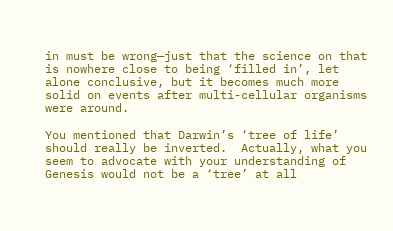in must be wrong—just that the science on that is nowhere close to being ‘filled in’, let alone conclusive, but it becomes much more solid on events after multi-cellular organisms were around.

You mentioned that Darwin’s ‘tree of life’ should really be inverted.  Actually, what you seem to advocate with your understanding of Genesis would not be a ‘tree’ at all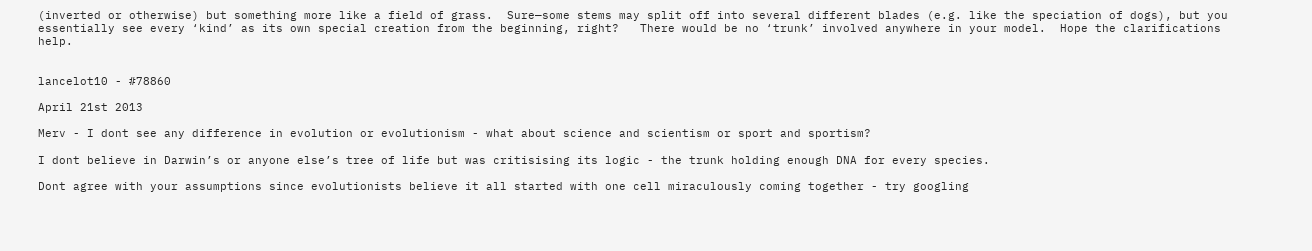(inverted or otherwise) but something more like a field of grass.  Sure—some stems may split off into several different blades (e.g. like the speciation of dogs), but you essentially see every ‘kind’ as its own special creation from the beginning, right?   There would be no ‘trunk’ involved anywhere in your model.  Hope the clarifications help.


lancelot10 - #78860

April 21st 2013

Merv - I dont see any difference in evolution or evolutionism - what about science and scientism or sport and sportism?

I dont believe in Darwin’s or anyone else’s tree of life but was critisising its logic - the trunk holding enough DNA for every species.

Dont agree with your assumptions since evolutionists believe it all started with one cell miraculously coming together - try googling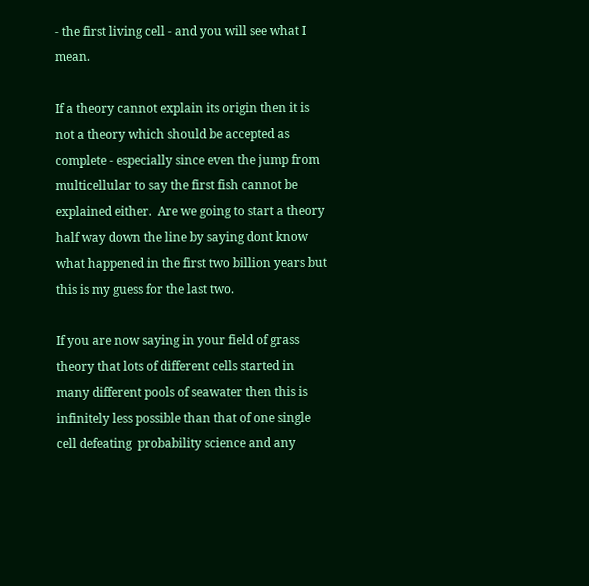- the first living cell - and you will see what I mean.

If a theory cannot explain its origin then it is not a theory which should be accepted as complete - especially since even the jump from multicellular to say the first fish cannot be explained either.  Are we going to start a theory half way down the line by saying dont know what happened in the first two billion years but this is my guess for the last two.

If you are now saying in your field of grass theory that lots of different cells started in many different pools of seawater then this is infinitely less possible than that of one single cell defeating  probability science and any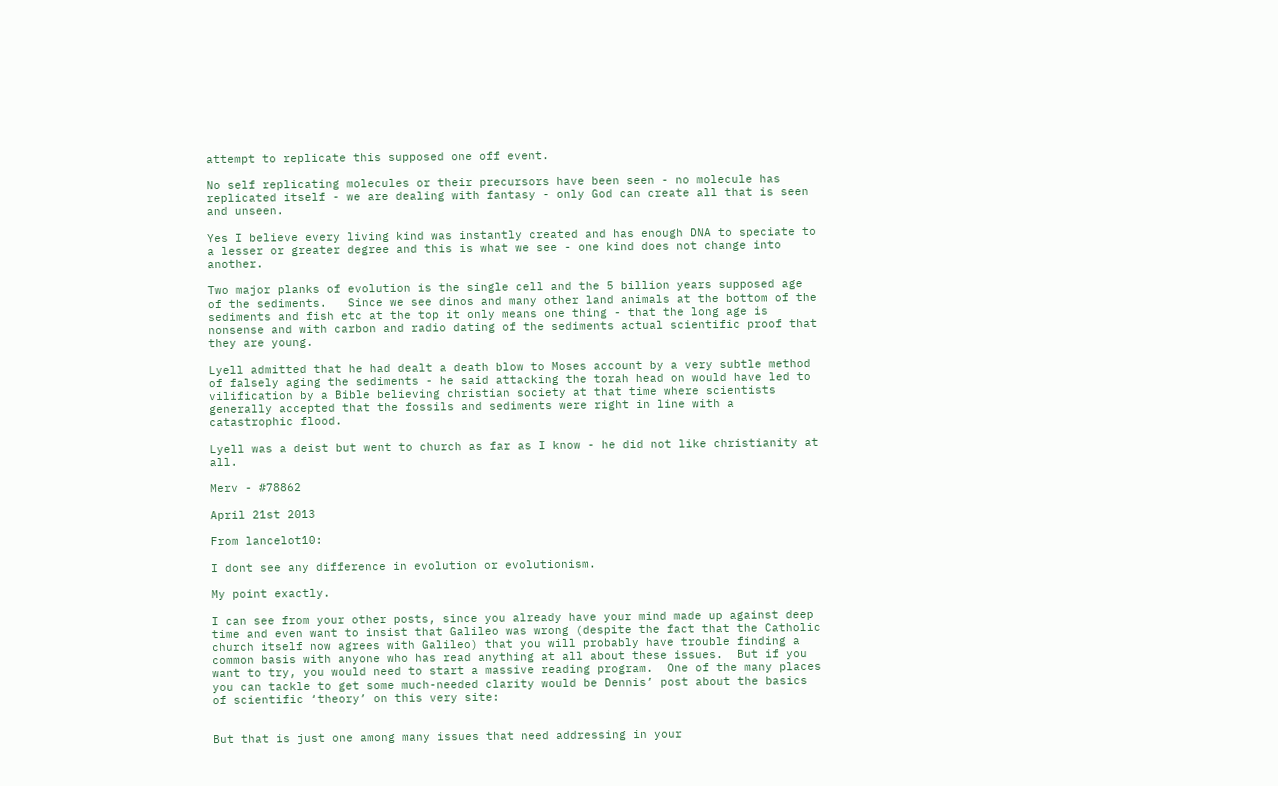attempt to replicate this supposed one off event.

No self replicating molecules or their precursors have been seen - no molecule has replicated itself - we are dealing with fantasy - only God can create all that is seen and unseen.

Yes I believe every living kind was instantly created and has enough DNA to speciate to a lesser or greater degree and this is what we see - one kind does not change into another.

Two major planks of evolution is the single cell and the 5 billion years supposed age of the sediments.   Since we see dinos and many other land animals at the bottom of the sediments and fish etc at the top it only means one thing - that the long age is nonsense and with carbon and radio dating of the sediments actual scientific proof that they are young.

Lyell admitted that he had dealt a death blow to Moses account by a very subtle method of falsely aging the sediments - he said attacking the torah head on would have led to vilification by a Bible believing christian society at that time where scientists generally accepted that the fossils and sediments were right in line with a catastrophic flood.

Lyell was a deist but went to church as far as I know - he did not like christianity at all.

Merv - #78862

April 21st 2013

From lancelot10:

I dont see any difference in evolution or evolutionism.

My point exactly.

I can see from your other posts, since you already have your mind made up against deep time and even want to insist that Galileo was wrong (despite the fact that the Catholic church itself now agrees with Galileo) that you will probably have trouble finding a common basis with anyone who has read anything at all about these issues.  But if you want to try, you would need to start a massive reading program.  One of the many places you can tackle to get some much-needed clarity would be Dennis’ post about the basics of scientific ‘theory’ on this very site:


But that is just one among many issues that need addressing in your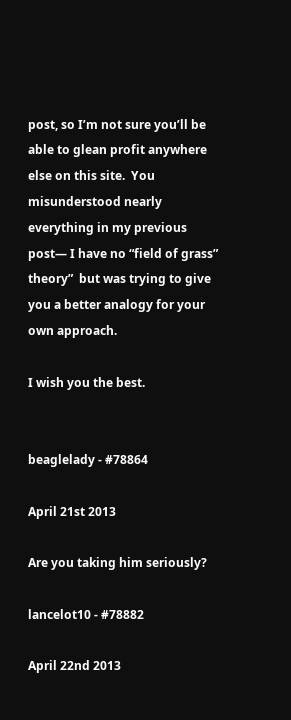post, so I’m not sure you’ll be able to glean profit anywhere else on this site.  You misunderstood nearly everything in my previous post— I have no “field of grass” theory”  but was trying to give you a better analogy for your own approach.

I wish you the best.


beaglelady - #78864

April 21st 2013

Are you taking him seriously?

lancelot10 - #78882

April 22nd 2013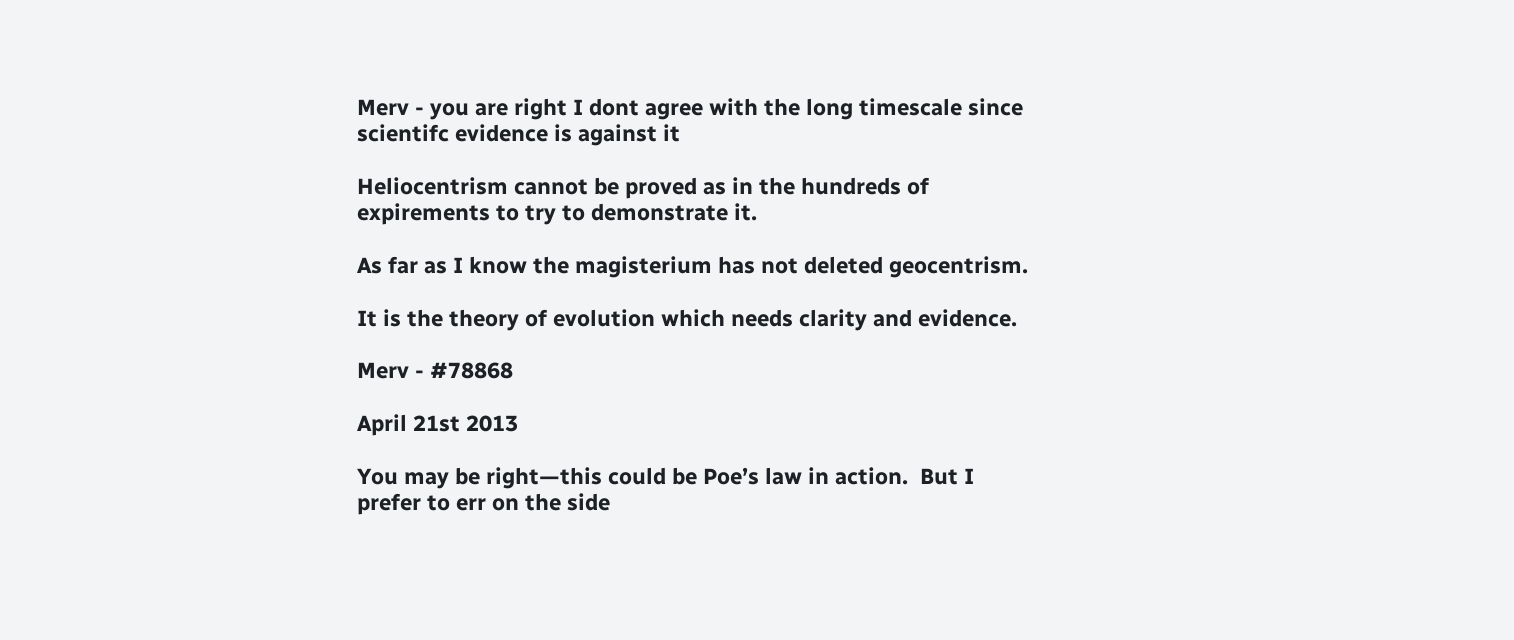Merv - you are right I dont agree with the long timescale since scientifc evidence is against it

Heliocentrism cannot be proved as in the hundreds of expirements to try to demonstrate it.

As far as I know the magisterium has not deleted geocentrism.

It is the theory of evolution which needs clarity and evidence.

Merv - #78868

April 21st 2013

You may be right—this could be Poe’s law in action.  But I prefer to err on the side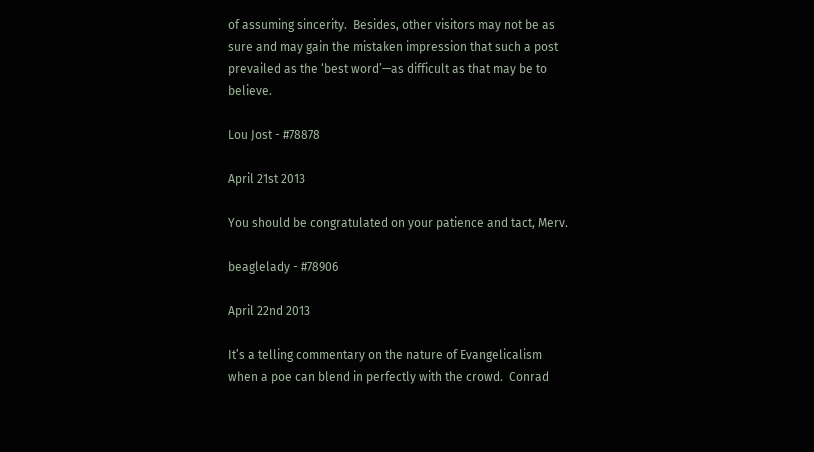of assuming sincerity.  Besides, other visitors may not be as sure and may gain the mistaken impression that such a post prevailed as the ‘best word’—as difficult as that may be to believe.

Lou Jost - #78878

April 21st 2013

You should be congratulated on your patience and tact, Merv.

beaglelady - #78906

April 22nd 2013

It’s a telling commentary on the nature of Evangelicalism when a poe can blend in perfectly with the crowd.  Conrad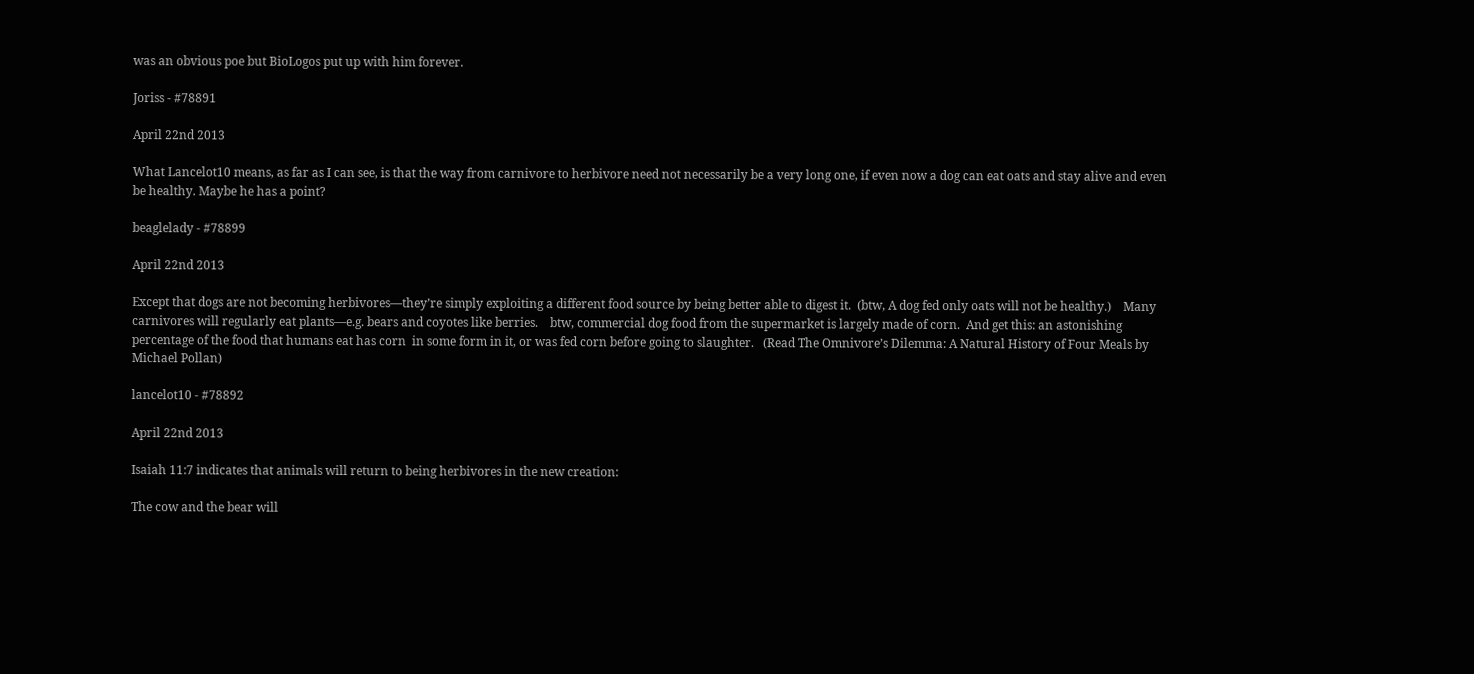was an obvious poe but BioLogos put up with him forever.

Joriss - #78891

April 22nd 2013

What Lancelot10 means, as far as I can see, is that the way from carnivore to herbivore need not necessarily be a very long one, if even now a dog can eat oats and stay alive and even be healthy. Maybe he has a point?

beaglelady - #78899

April 22nd 2013

Except that dogs are not becoming herbivores—they’re simply exploiting a different food source by being better able to digest it.  (btw, A dog fed only oats will not be healthy.)    Many carnivores will regularly eat plants—e.g. bears and coyotes like berries.    btw, commercial dog food from the supermarket is largely made of corn.  And get this: an astonishing percentage of the food that humans eat has corn  in some form in it, or was fed corn before going to slaughter.   (Read The Omnivore’s Dilemma: A Natural History of Four Meals by Michael Pollan)

lancelot10 - #78892

April 22nd 2013

Isaiah 11:7 indicates that animals will return to being herbivores in the new creation:

The cow and the bear will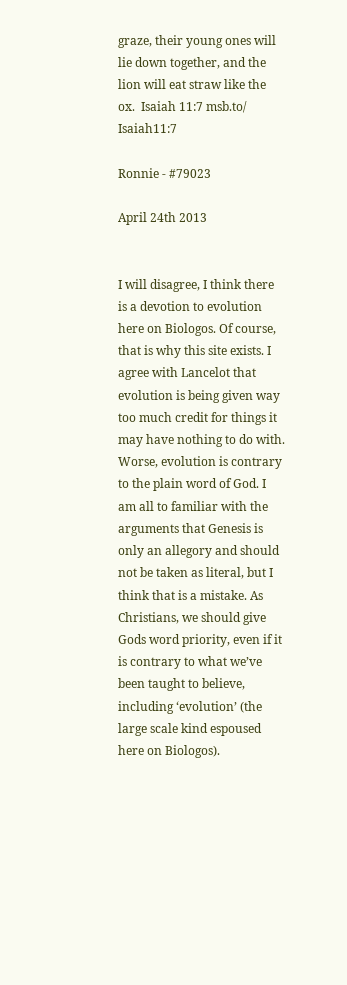graze, their young ones will lie down together, and the lion will eat straw like the ox.  Isaiah 11:7 msb.to/ Isaiah11:7

Ronnie - #79023

April 24th 2013


I will disagree, I think there is a devotion to evolution here on Biologos. Of course, that is why this site exists. I agree with Lancelot that evolution is being given way too much credit for things it may have nothing to do with. Worse, evolution is contrary to the plain word of God. I am all to familiar with the arguments that Genesis is only an allegory and should not be taken as literal, but I think that is a mistake. As Christians, we should give Gods word priority, even if it is contrary to what we’ve been taught to believe, including ‘evolution’ (the large scale kind espoused here on Biologos).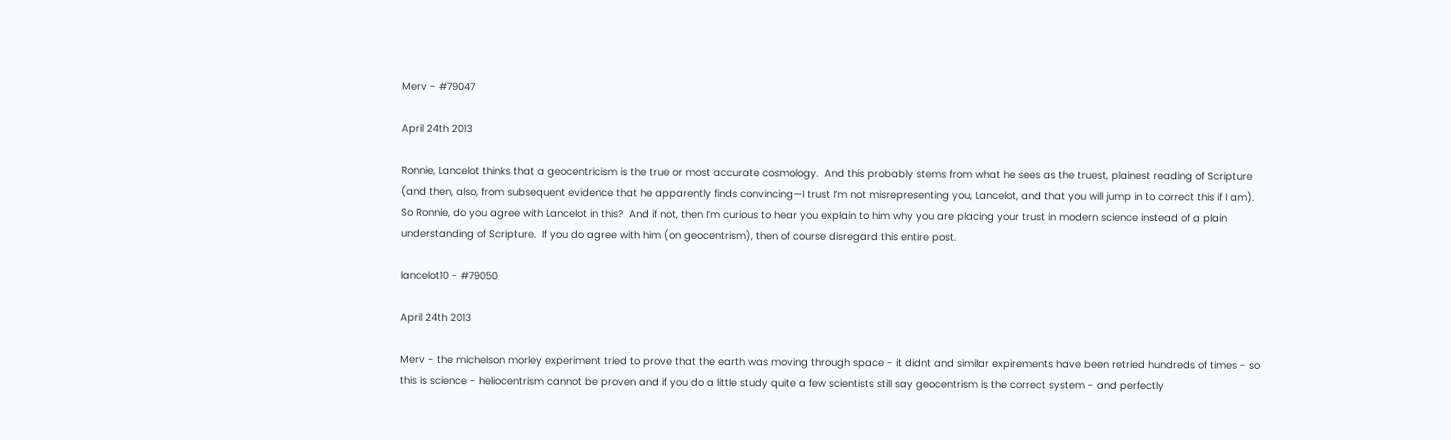Merv - #79047

April 24th 2013

Ronnie, Lancelot thinks that a geocentricism is the true or most accurate cosmology.  And this probably stems from what he sees as the truest, plainest reading of Scripture (and then, also, from subsequent evidence that he apparently finds convincing—I trust I’m not misrepresenting you, Lancelot, and that you will jump in to correct this if I am).   So Ronnie, do you agree with Lancelot in this?  And if not, then I’m curious to hear you explain to him why you are placing your trust in modern science instead of a plain understanding of Scripture.  If you do agree with him (on geocentrism), then of course disregard this entire post.

lancelot10 - #79050

April 24th 2013

Merv - the michelson morley experiment tried to prove that the earth was moving through space - it didnt and similar expirements have been retried hundreds of times - so this is science - heliocentrism cannot be proven and if you do a little study quite a few scientists still say geocentrism is the correct system - and perfectly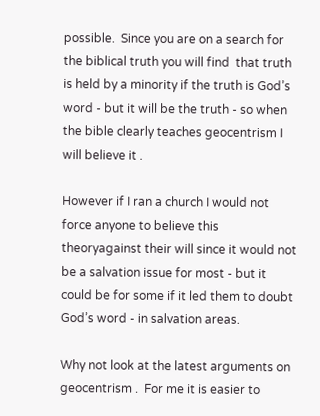possible.  Since you are on a search for the biblical truth you will find  that truth is held by a minority if the truth is God’s word - but it will be the truth - so when the bible clearly teaches geocentrism I will believe it .

However if I ran a church I would not force anyone to believe this theoryagainst their will since it would not be a salvation issue for most - but it could be for some if it led them to doubt God’s word - in salvation areas.

Why not look at the latest arguments on geocentrism .  For me it is easier to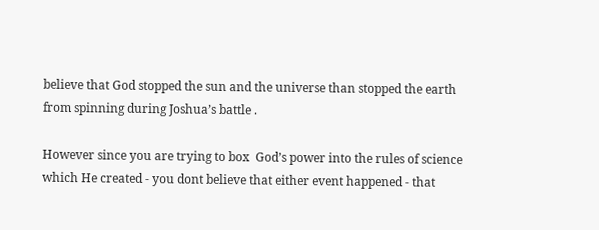believe that God stopped the sun and the universe than stopped the earth from spinning during Joshua’s battle .

However since you are trying to box  God’s power into the rules of science which He created - you dont believe that either event happened - that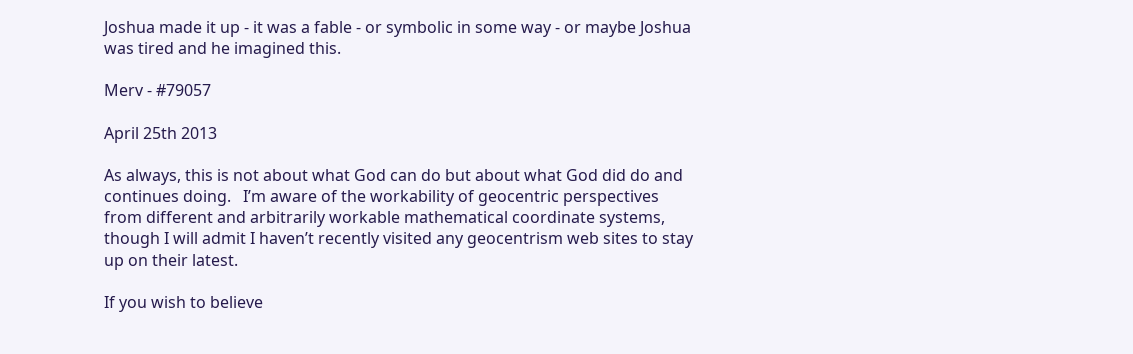Joshua made it up - it was a fable - or symbolic in some way - or maybe Joshua was tired and he imagined this.

Merv - #79057

April 25th 2013

As always, this is not about what God can do but about what God did do and continues doing.   I’m aware of the workability of geocentric perspectives from different and arbitrarily workable mathematical coordinate systems, though I will admit I haven’t recently visited any geocentrism web sites to stay up on their latest.

If you wish to believe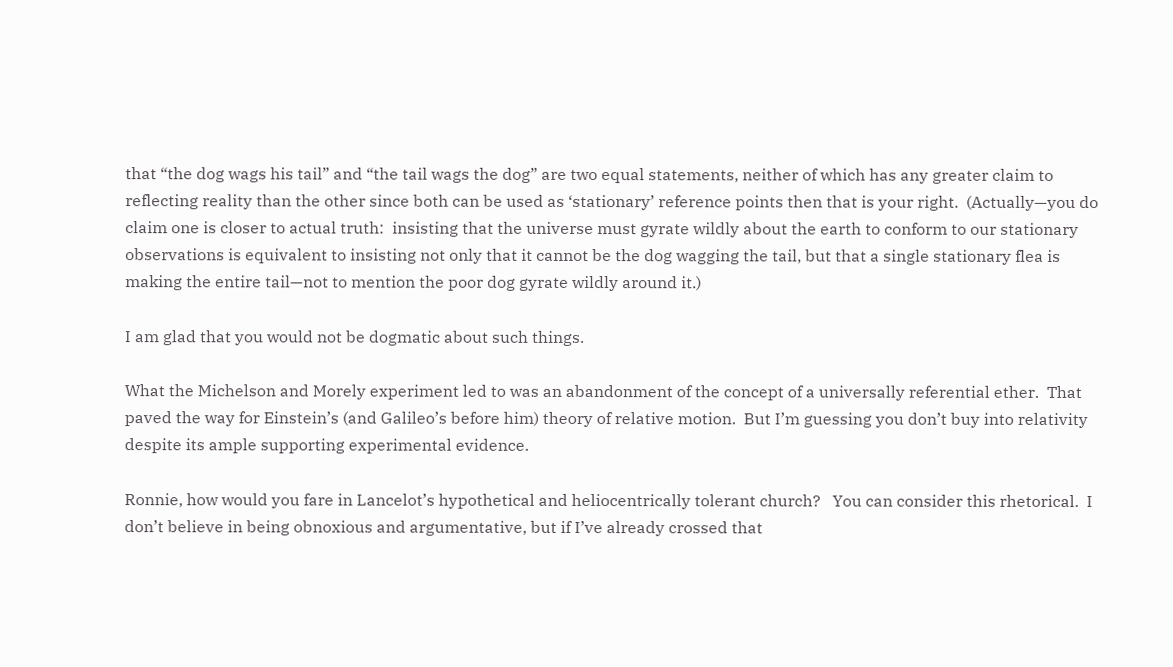that “the dog wags his tail” and “the tail wags the dog” are two equal statements, neither of which has any greater claim to reflecting reality than the other since both can be used as ‘stationary’ reference points then that is your right.  (Actually—you do claim one is closer to actual truth:  insisting that the universe must gyrate wildly about the earth to conform to our stationary observations is equivalent to insisting not only that it cannot be the dog wagging the tail, but that a single stationary flea is making the entire tail—not to mention the poor dog gyrate wildly around it.)

I am glad that you would not be dogmatic about such things.

What the Michelson and Morely experiment led to was an abandonment of the concept of a universally referential ether.  That paved the way for Einstein’s (and Galileo’s before him) theory of relative motion.  But I’m guessing you don’t buy into relativity despite its ample supporting experimental evidence.

Ronnie, how would you fare in Lancelot’s hypothetical and heliocentrically tolerant church?   You can consider this rhetorical.  I don’t believe in being obnoxious and argumentative, but if I’ve already crossed that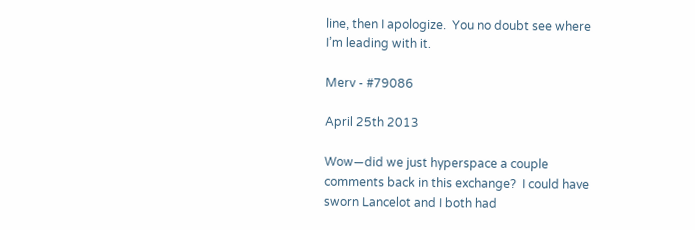line, then I apologize.  You no doubt see where I’m leading with it.

Merv - #79086

April 25th 2013

Wow—did we just hyperspace a couple comments back in this exchange?  I could have sworn Lancelot and I both had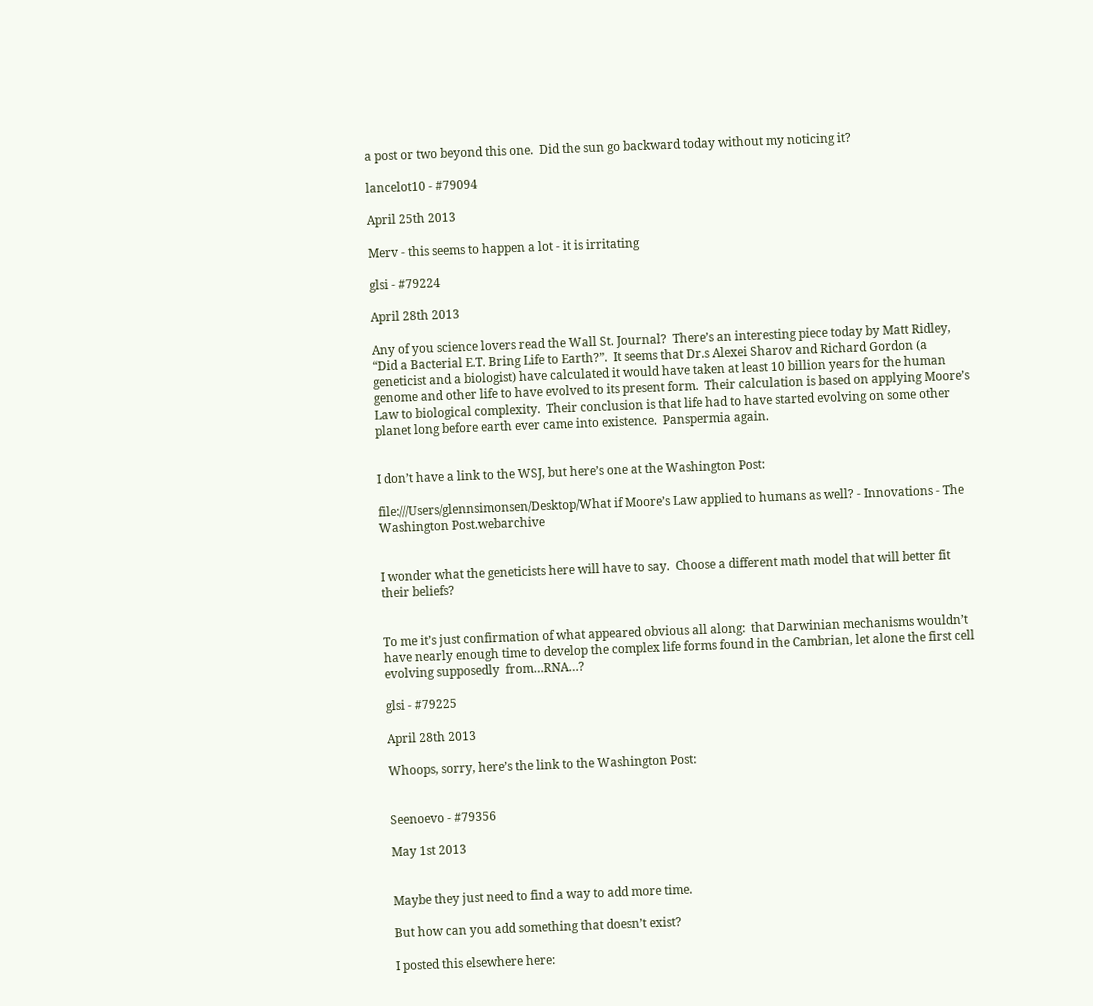a post or two beyond this one.  Did the sun go backward today without my noticing it?

lancelot10 - #79094

April 25th 2013

Merv - this seems to happen a lot - it is irritating

glsi - #79224

April 28th 2013

Any of you science lovers read the Wall St. Journal?  There’s an interesting piece today by Matt Ridley, “Did a Bacterial E.T. Bring Life to Earth?”.  It seems that Dr.s Alexei Sharov and Richard Gordon (a geneticist and a biologist) have calculated it would have taken at least 10 billion years for the human genome and other life to have evolved to its present form.  Their calculation is based on applying Moore’s Law to biological complexity.  Their conclusion is that life had to have started evolving on some other planet long before earth ever came into existence.  Panspermia again.


I don’t have a link to the WSJ, but here’s one at the Washington Post:

file:///Users/glennsimonsen/Desktop/What if Moore’s Law applied to humans as well? - Innovations - The Washington Post.webarchive


I wonder what the geneticists here will have to say.  Choose a different math model that will better fit their beliefs?


To me it’s just confirmation of what appeared obvious all along:  that Darwinian mechanisms wouldn’t have nearly enough time to develop the complex life forms found in the Cambrian, let alone the first cell evolving supposedly  from…RNA…?

glsi - #79225

April 28th 2013

Whoops, sorry, here’s the link to the Washington Post:


Seenoevo - #79356

May 1st 2013


Maybe they just need to find a way to add more time.

But how can you add something that doesn’t exist?

I posted this elsewhere here: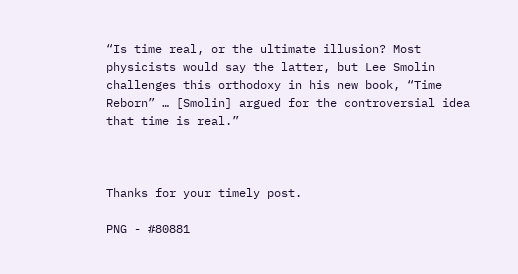“Is time real, or the ultimate illusion? Most physicists would say the latter, but Lee Smolin challenges this orthodoxy in his new book, “Time Reborn” … [Smolin] argued for the controversial idea that time is real.”



Thanks for your timely post.

PNG - #80881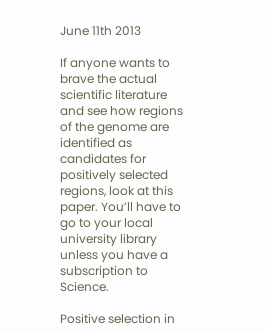June 11th 2013

If anyone wants to brave the actual scientific literature and see how regions of the genome are identified as candidates for positively selected regions, look at this paper. You’ll have to go to your local university library unless you have a subscription to Science.

Positive selection in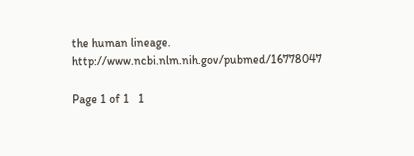the human lineage.  http://www.ncbi.nlm.nih.gov/pubmed/16778047

Page 1 of 1   1